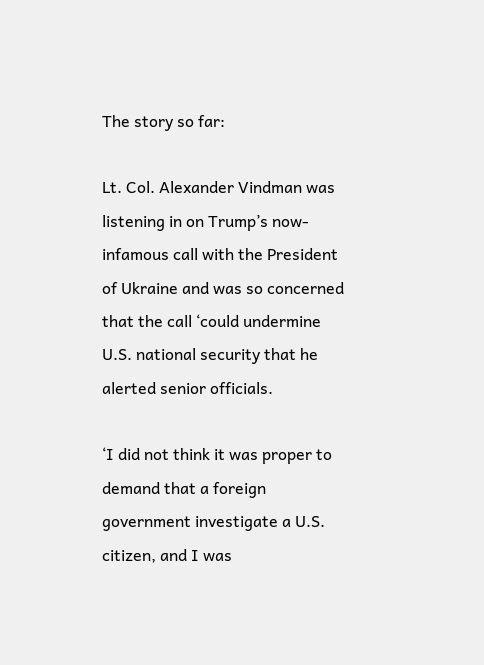The story so far:

Lt. Col. Alexander Vindman was listening in on Trump’s now-infamous call with the President of Ukraine and was so concerned that the call ‘could undermine U.S. national security that he alerted senior officials.

‘I did not think it was proper to demand that a foreign government investigate a U.S. citizen, and I was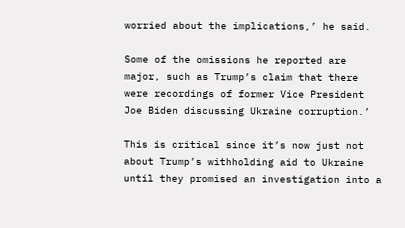worried about the implications,’ he said.

Some of the omissions he reported are major, such as Trump’s claim that there were recordings of former Vice President Joe Biden discussing Ukraine corruption.’

This is critical since it’s now just not about Trump’s withholding aid to Ukraine until they promised an investigation into a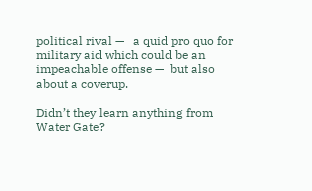political rival —   a quid pro quo for military aid which could be an impeachable offense —  but also about a coverup.

Didn’t they learn anything from Water Gate?